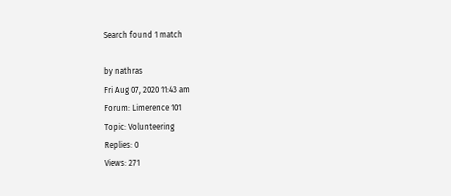Search found 1 match

by nathras
Fri Aug 07, 2020 11:43 am
Forum: Limerence 101
Topic: Volunteering
Replies: 0
Views: 271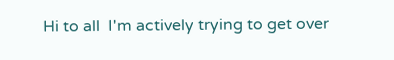Hi to all  I'm actively trying to get over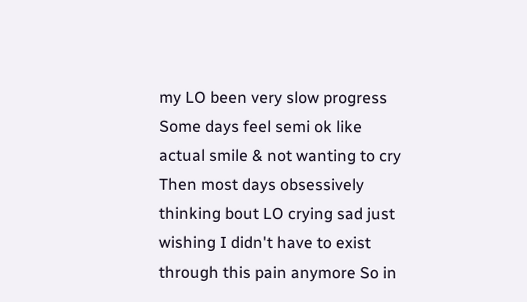my LO been very slow progress Some days feel semi ok like actual smile & not wanting to cry Then most days obsessively thinking bout LO crying sad just wishing I didn't have to exist through this pain anymore So in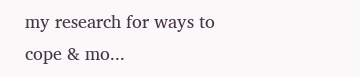my research for ways to cope & mo...